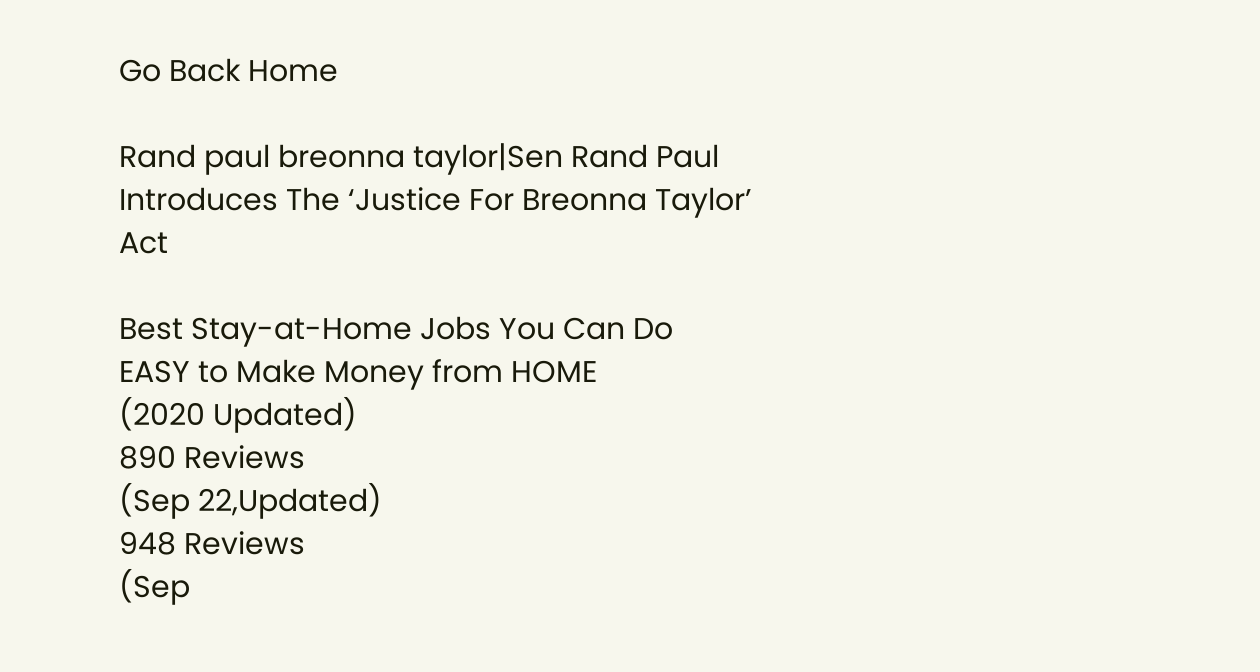Go Back Home

Rand paul breonna taylor|Sen Rand Paul Introduces The ‘Justice For Breonna Taylor’ Act

Best Stay-at-Home Jobs You Can Do
EASY to Make Money from HOME
(2020 Updated)
890 Reviews
(Sep 22,Updated)
948 Reviews
(Sep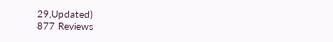29,Updated)
877 Reviews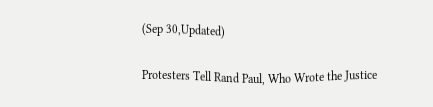(Sep 30,Updated)

Protesters Tell Rand Paul, Who Wrote the Justice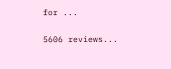for ...

5606 reviews...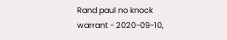Rand paul no knock warrant - 2020-09-10,